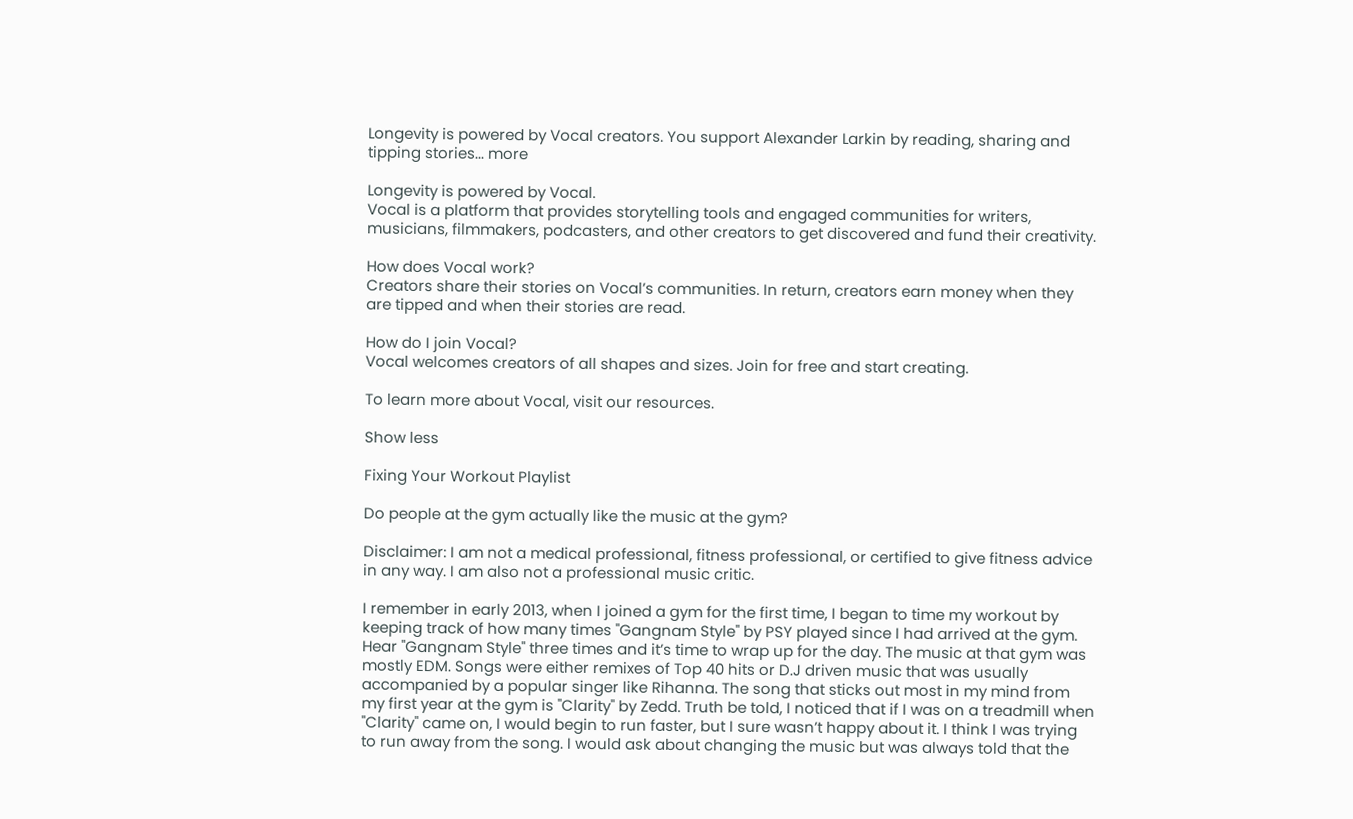Longevity is powered by Vocal creators. You support Alexander Larkin by reading, sharing and tipping stories... more

Longevity is powered by Vocal.
Vocal is a platform that provides storytelling tools and engaged communities for writers, musicians, filmmakers, podcasters, and other creators to get discovered and fund their creativity.

How does Vocal work?
Creators share their stories on Vocal’s communities. In return, creators earn money when they are tipped and when their stories are read.

How do I join Vocal?
Vocal welcomes creators of all shapes and sizes. Join for free and start creating.

To learn more about Vocal, visit our resources.

Show less

Fixing Your Workout Playlist

Do people at the gym actually like the music at the gym?

Disclaimer: I am not a medical professional, fitness professional, or certified to give fitness advice in any way. I am also not a professional music critic.

I remember in early 2013, when I joined a gym for the first time, I began to time my workout by keeping track of how many times "Gangnam Style" by PSY played since I had arrived at the gym. Hear "Gangnam Style" three times and it’s time to wrap up for the day. The music at that gym was mostly EDM. Songs were either remixes of Top 40 hits or D.J driven music that was usually accompanied by a popular singer like Rihanna. The song that sticks out most in my mind from my first year at the gym is "Clarity" by Zedd. Truth be told, I noticed that if I was on a treadmill when "Clarity" came on, I would begin to run faster, but I sure wasn’t happy about it. I think I was trying to run away from the song. I would ask about changing the music but was always told that the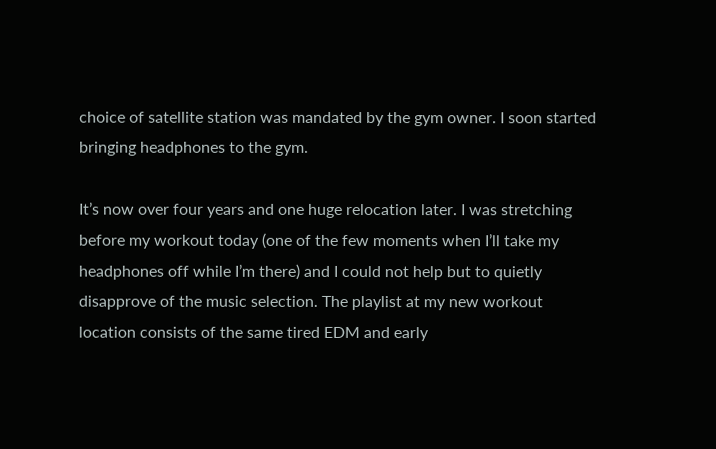choice of satellite station was mandated by the gym owner. I soon started bringing headphones to the gym.

It’s now over four years and one huge relocation later. I was stretching before my workout today (one of the few moments when I’ll take my headphones off while I’m there) and I could not help but to quietly disapprove of the music selection. The playlist at my new workout location consists of the same tired EDM and early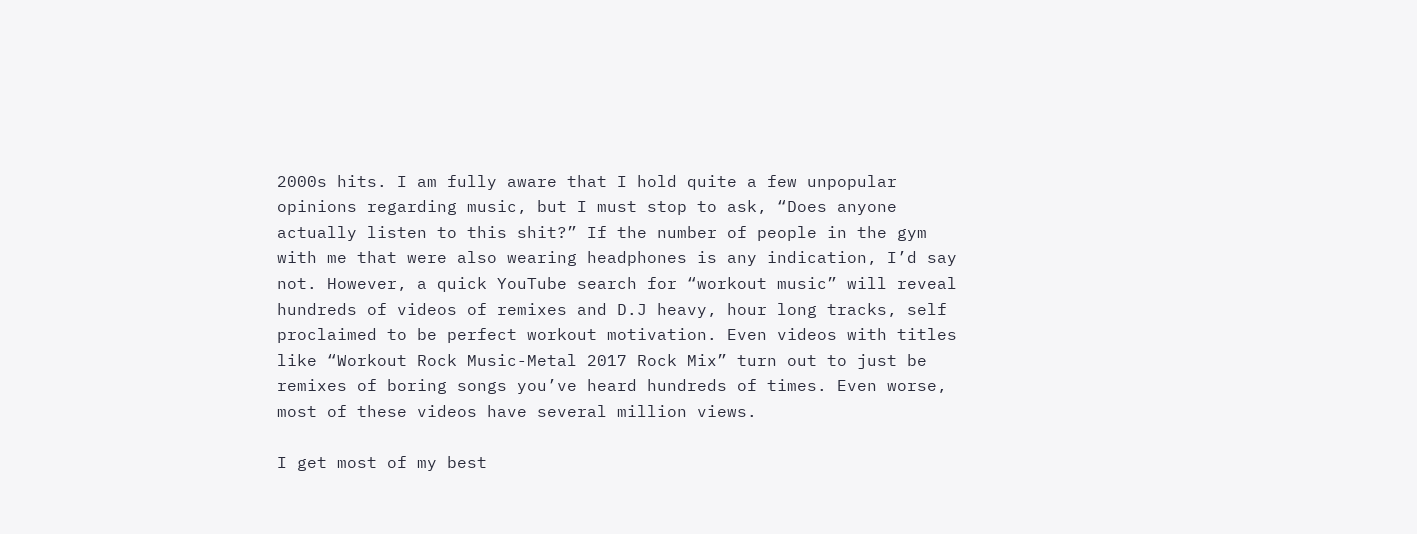2000s hits. I am fully aware that I hold quite a few unpopular opinions regarding music, but I must stop to ask, “Does anyone actually listen to this shit?” If the number of people in the gym with me that were also wearing headphones is any indication, I’d say not. However, a quick YouTube search for “workout music” will reveal hundreds of videos of remixes and D.J heavy, hour long tracks, self proclaimed to be perfect workout motivation. Even videos with titles like “Workout Rock Music-Metal 2017 Rock Mix” turn out to just be remixes of boring songs you’ve heard hundreds of times. Even worse, most of these videos have several million views.

I get most of my best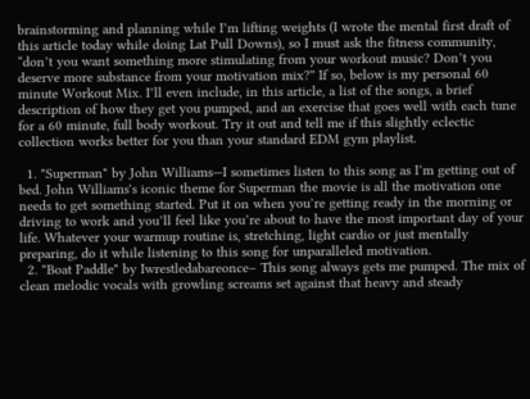brainstorming and planning while I’m lifting weights (I wrote the mental first draft of this article today while doing Lat Pull Downs), so I must ask the fitness community, “don’t you want something more stimulating from your workout music? Don’t you deserve more substance from your motivation mix?” If so, below is my personal 60 minute Workout Mix. I’ll even include, in this article, a list of the songs, a brief description of how they get you pumped, and an exercise that goes well with each tune for a 60 minute, full body workout. Try it out and tell me if this slightly eclectic collection works better for you than your standard EDM gym playlist.

  1. "Superman" by John Williams—I sometimes listen to this song as I’m getting out of bed. John Williams's iconic theme for Superman the movie is all the motivation one needs to get something started. Put it on when you’re getting ready in the morning or driving to work and you’ll feel like you’re about to have the most important day of your life. Whatever your warmup routine is, stretching, light cardio or just mentally preparing, do it while listening to this song for unparalleled motivation.
  2. "Boat Paddle" by Iwrestledabareonce– This song always gets me pumped. The mix of clean melodic vocals with growling screams set against that heavy and steady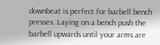downbeat is perfect for barbell bench presses. Laying on a bench push the barbell upwards until your arms are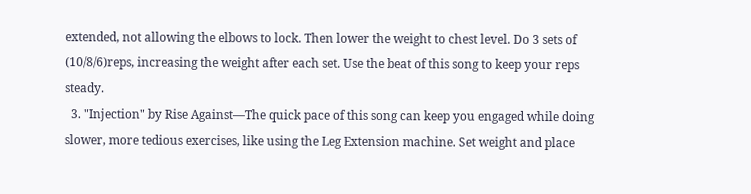extended, not allowing the elbows to lock. Then lower the weight to chest level. Do 3 sets of (10/8/6)reps, increasing the weight after each set. Use the beat of this song to keep your reps steady.
  3. "Injection" by Rise Against—The quick pace of this song can keep you engaged while doing slower, more tedious exercises, like using the Leg Extension machine. Set weight and place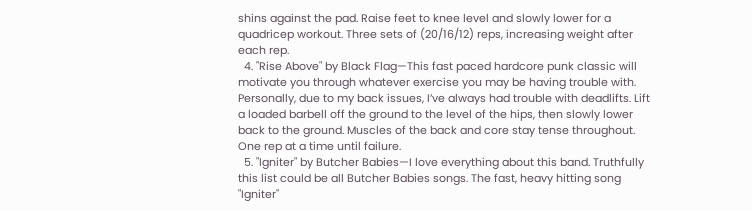shins against the pad. Raise feet to knee level and slowly lower for a quadricep workout. Three sets of (20/16/12) reps, increasing weight after each rep.
  4. "Rise Above" by Black Flag—This fast paced hardcore punk classic will motivate you through whatever exercise you may be having trouble with. Personally, due to my back issues, I’ve always had trouble with deadlifts. Lift a loaded barbell off the ground to the level of the hips, then slowly lower back to the ground. Muscles of the back and core stay tense throughout. One rep at a time until failure.
  5. "Igniter" by Butcher Babies—I love everything about this band. Truthfully this list could be all Butcher Babies songs. The fast, heavy hitting song "Igniter"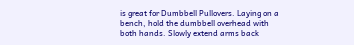is great for Dumbbell Pullovers. Laying on a bench, hold the dumbbell overhead with both hands. Slowly extend arms back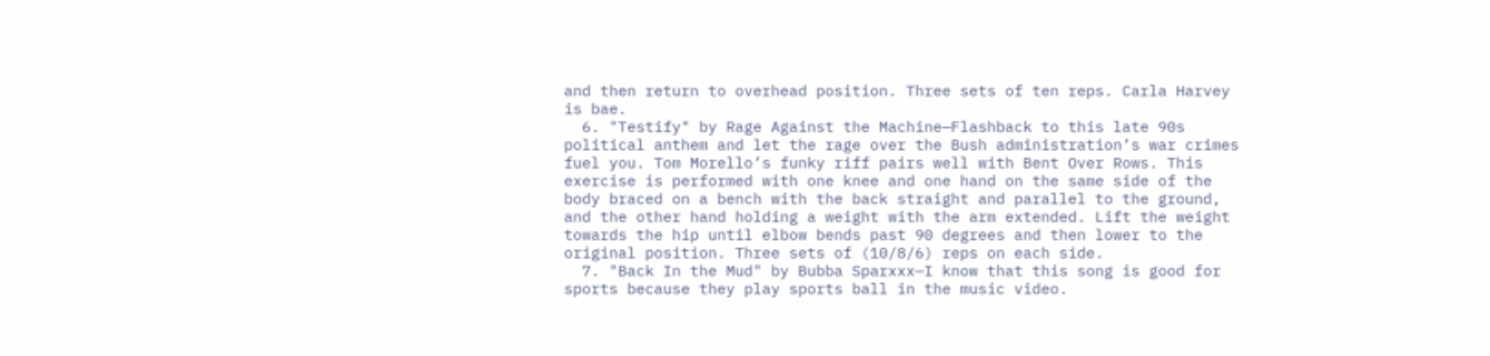and then return to overhead position. Three sets of ten reps. Carla Harvey is bae.
  6. "Testify" by Rage Against the Machine—Flashback to this late 90s political anthem and let the rage over the Bush administration’s war crimes fuel you. Tom Morello’s funky riff pairs well with Bent Over Rows. This exercise is performed with one knee and one hand on the same side of the body braced on a bench with the back straight and parallel to the ground, and the other hand holding a weight with the arm extended. Lift the weight towards the hip until elbow bends past 90 degrees and then lower to the original position. Three sets of (10/8/6) reps on each side.
  7. "Back In the Mud" by Bubba Sparxxx—I know that this song is good for sports because they play sports ball in the music video.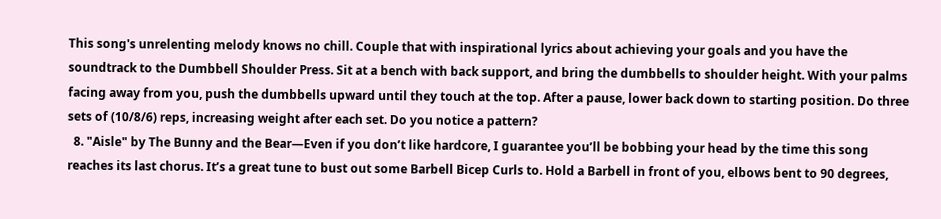This song's unrelenting melody knows no chill. Couple that with inspirational lyrics about achieving your goals and you have the soundtrack to the Dumbbell Shoulder Press. Sit at a bench with back support, and bring the dumbbells to shoulder height. With your palms facing away from you, push the dumbbells upward until they touch at the top. After a pause, lower back down to starting position. Do three sets of (10/8/6) reps, increasing weight after each set. Do you notice a pattern?
  8. "Aisle" by The Bunny and the Bear—Even if you don’t like hardcore, I guarantee you’ll be bobbing your head by the time this song reaches its last chorus. It’s a great tune to bust out some Barbell Bicep Curls to. Hold a Barbell in front of you, elbows bent to 90 degrees,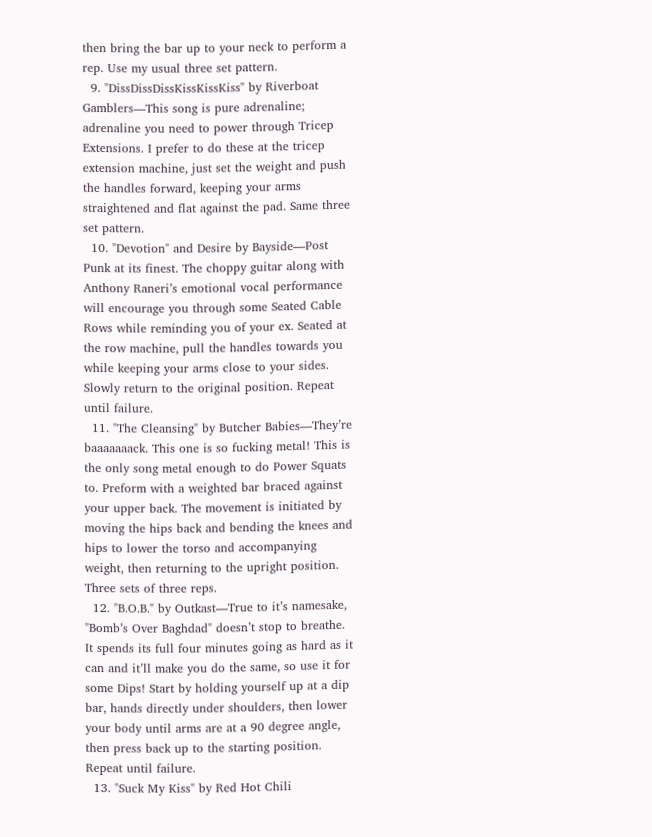then bring the bar up to your neck to perform a rep. Use my usual three set pattern.
  9. "DissDissDissKissKissKiss" by Riverboat Gamblers—This song is pure adrenaline; adrenaline you need to power through Tricep Extensions. I prefer to do these at the tricep extension machine, just set the weight and push the handles forward, keeping your arms straightened and flat against the pad. Same three set pattern.
  10. "Devotion" and Desire by Bayside—Post Punk at its finest. The choppy guitar along with Anthony Raneri’s emotional vocal performance will encourage you through some Seated Cable Rows while reminding you of your ex. Seated at the row machine, pull the handles towards you while keeping your arms close to your sides. Slowly return to the original position. Repeat until failure.
  11. "The Cleansing" by Butcher Babies—They’re baaaaaaack. This one is so fucking metal! This is the only song metal enough to do Power Squats to. Preform with a weighted bar braced against your upper back. The movement is initiated by moving the hips back and bending the knees and hips to lower the torso and accompanying weight, then returning to the upright position. Three sets of three reps.
  12. "B.O.B." by Outkast—True to it’s namesake, "Bomb’s Over Baghdad" doesn’t stop to breathe. It spends its full four minutes going as hard as it can and it’ll make you do the same, so use it for some Dips! Start by holding yourself up at a dip bar, hands directly under shoulders, then lower your body until arms are at a 90 degree angle, then press back up to the starting position. Repeat until failure.
  13. "Suck My Kiss" by Red Hot Chili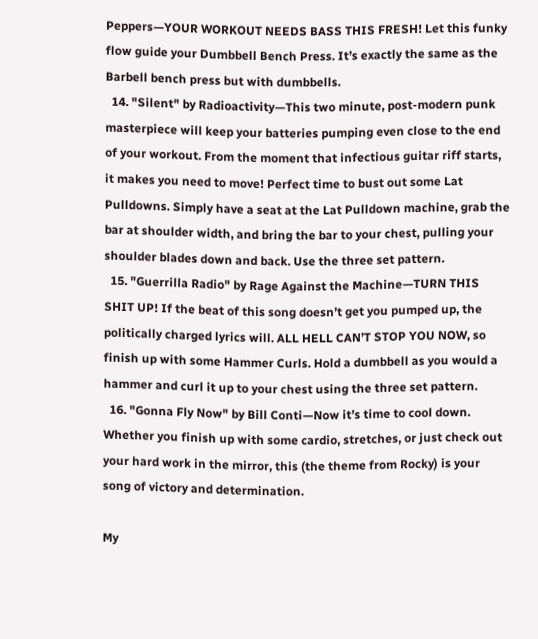Peppers—YOUR WORKOUT NEEDS BASS THIS FRESH! Let this funky flow guide your Dumbbell Bench Press. It’s exactly the same as the Barbell bench press but with dumbbells.
  14. "Silent" by Radioactivity—This two minute, post-modern punk masterpiece will keep your batteries pumping even close to the end of your workout. From the moment that infectious guitar riff starts, it makes you need to move! Perfect time to bust out some Lat Pulldowns. Simply have a seat at the Lat Pulldown machine, grab the bar at shoulder width, and bring the bar to your chest, pulling your shoulder blades down and back. Use the three set pattern.
  15. "Guerrilla Radio" by Rage Against the Machine—TURN THIS SHIT UP! If the beat of this song doesn’t get you pumped up, the politically charged lyrics will. ALL HELL CAN’T STOP YOU NOW, so finish up with some Hammer Curls. Hold a dumbbell as you would a hammer and curl it up to your chest using the three set pattern.
  16. "Gonna Fly Now" by Bill Conti—Now it’s time to cool down. Whether you finish up with some cardio, stretches, or just check out your hard work in the mirror, this (the theme from Rocky) is your song of victory and determination.

My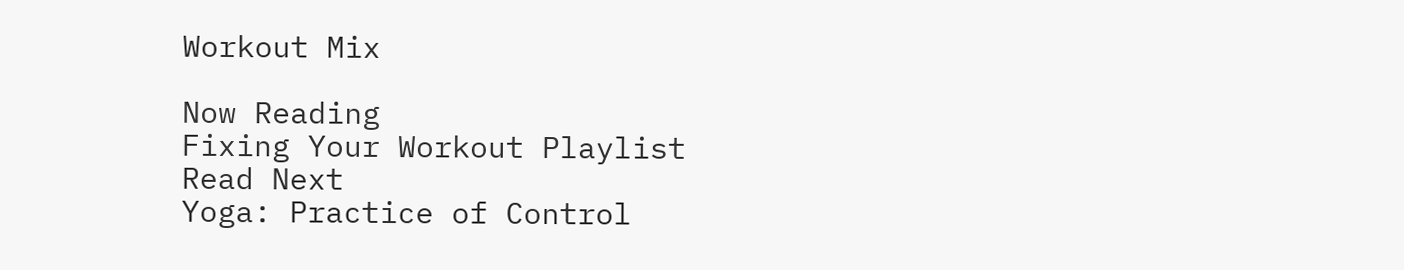Workout Mix

Now Reading
Fixing Your Workout Playlist
Read Next
Yoga: Practice of Control